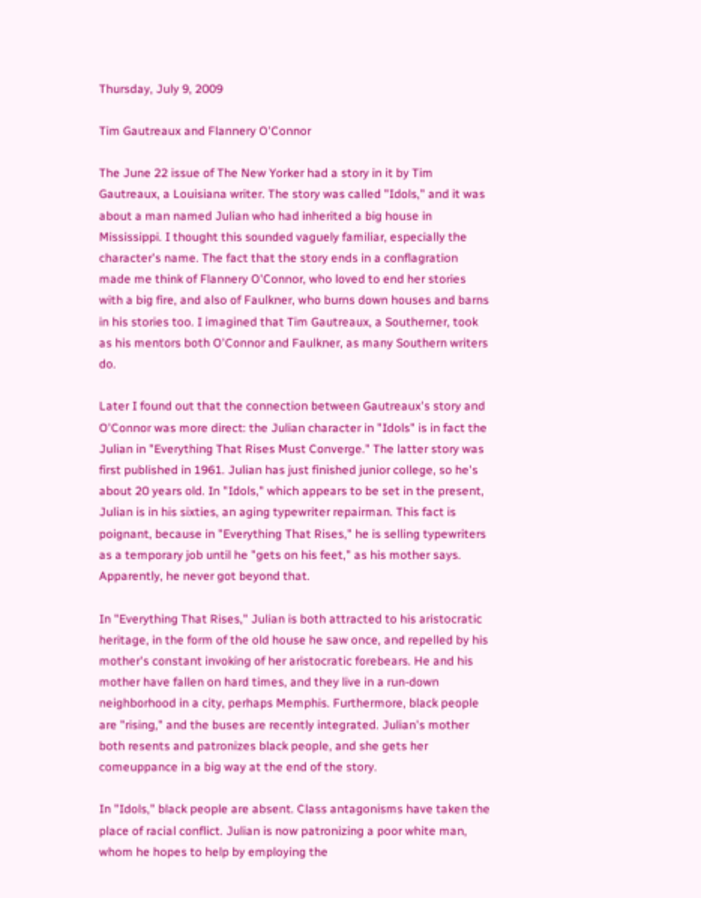Thursday, July 9, 2009

Tim Gautreaux and Flannery O'Connor

The June 22 issue of The New Yorker had a story in it by Tim Gautreaux, a Louisiana writer. The story was called "Idols," and it was about a man named Julian who had inherited a big house in Mississippi. I thought this sounded vaguely familiar, especially the character's name. The fact that the story ends in a conflagration made me think of Flannery O'Connor, who loved to end her stories with a big fire, and also of Faulkner, who burns down houses and barns in his stories too. I imagined that Tim Gautreaux, a Southerner, took as his mentors both O'Connor and Faulkner, as many Southern writers do.

Later I found out that the connection between Gautreaux's story and O'Connor was more direct: the Julian character in "Idols" is in fact the Julian in "Everything That Rises Must Converge." The latter story was first published in 1961. Julian has just finished junior college, so he's about 20 years old. In "Idols," which appears to be set in the present, Julian is in his sixties, an aging typewriter repairman. This fact is poignant, because in "Everything That Rises," he is selling typewriters as a temporary job until he "gets on his feet," as his mother says. Apparently, he never got beyond that.

In "Everything That Rises," Julian is both attracted to his aristocratic heritage, in the form of the old house he saw once, and repelled by his mother's constant invoking of her aristocratic forebears. He and his mother have fallen on hard times, and they live in a run-down neighborhood in a city, perhaps Memphis. Furthermore, black people are "rising," and the buses are recently integrated. Julian's mother both resents and patronizes black people, and she gets her comeuppance in a big way at the end of the story.

In "Idols," black people are absent. Class antagonisms have taken the place of racial conflict. Julian is now patronizing a poor white man, whom he hopes to help by employing the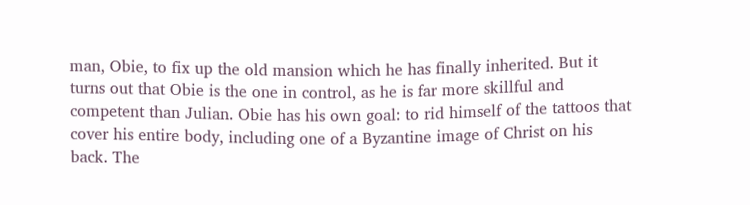man, Obie, to fix up the old mansion which he has finally inherited. But it turns out that Obie is the one in control, as he is far more skillful and competent than Julian. Obie has his own goal: to rid himself of the tattoos that cover his entire body, including one of a Byzantine image of Christ on his back. The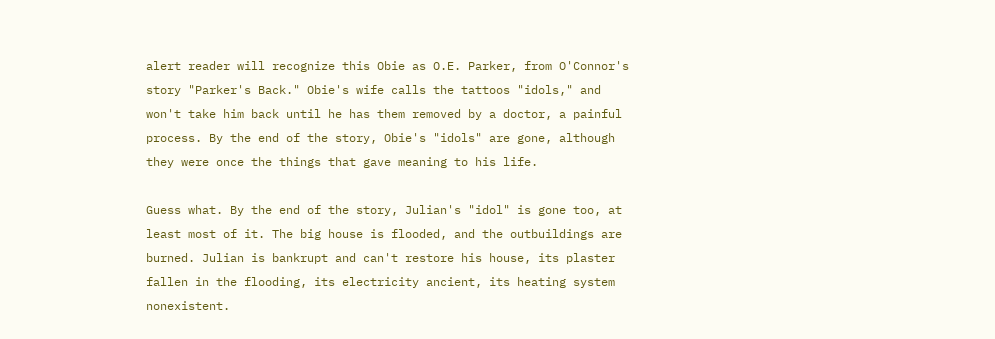alert reader will recognize this Obie as O.E. Parker, from O'Connor's story "Parker's Back." Obie's wife calls the tattoos "idols," and won't take him back until he has them removed by a doctor, a painful process. By the end of the story, Obie's "idols" are gone, although they were once the things that gave meaning to his life.

Guess what. By the end of the story, Julian's "idol" is gone too, at least most of it. The big house is flooded, and the outbuildings are burned. Julian is bankrupt and can't restore his house, its plaster fallen in the flooding, its electricity ancient, its heating system nonexistent.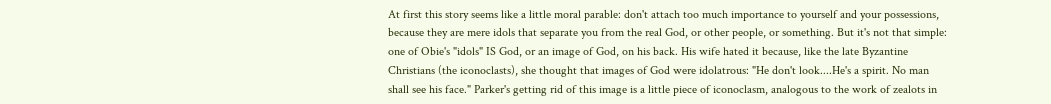At first this story seems like a little moral parable: don't attach too much importance to yourself and your possessions, because they are mere idols that separate you from the real God, or other people, or something. But it's not that simple: one of Obie's "idols" IS God, or an image of God, on his back. His wife hated it because, like the late Byzantine Christians (the iconoclasts), she thought that images of God were idolatrous: "He don't look....He's a spirit. No man shall see his face." Parker's getting rid of this image is a little piece of iconoclasm, analogous to the work of zealots in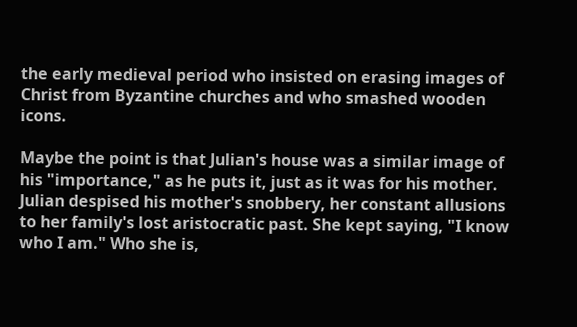the early medieval period who insisted on erasing images of Christ from Byzantine churches and who smashed wooden icons.

Maybe the point is that Julian's house was a similar image of his "importance," as he puts it, just as it was for his mother. Julian despised his mother's snobbery, her constant allusions to her family's lost aristocratic past. She kept saying, "I know who I am." Who she is,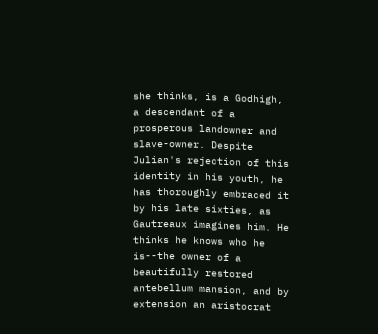she thinks, is a Godhigh, a descendant of a prosperous landowner and slave-owner. Despite Julian's rejection of this identity in his youth, he has thoroughly embraced it by his late sixties, as Gautreaux imagines him. He thinks he knows who he is--the owner of a beautifully restored antebellum mansion, and by extension an aristocrat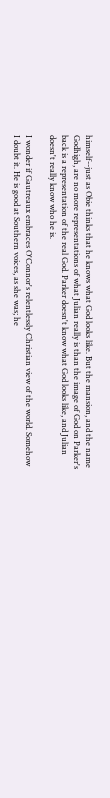himself--just as Obie thinks that he knows what God looks like. But the mansion, and the name Godhigh, are no more representations of what Julian really is than the image of God on Parker's back is a representation of the real God. Parker doesn't know what God looks like, and Julian doesn't really know who he is.

I wonder if Gautreaux embraces O'Connor's relentlessly Christian view of the world. Somehow I doubt it. He is good at Southern voices, as she was; he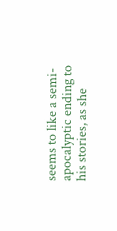seems to like a semi-apocalyptic ending to his stories, as she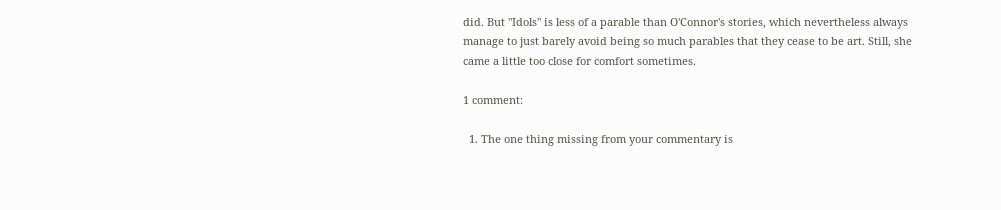did. But "Idols" is less of a parable than O'Connor's stories, which nevertheless always manage to just barely avoid being so much parables that they cease to be art. Still, she came a little too close for comfort sometimes.

1 comment:

  1. The one thing missing from your commentary is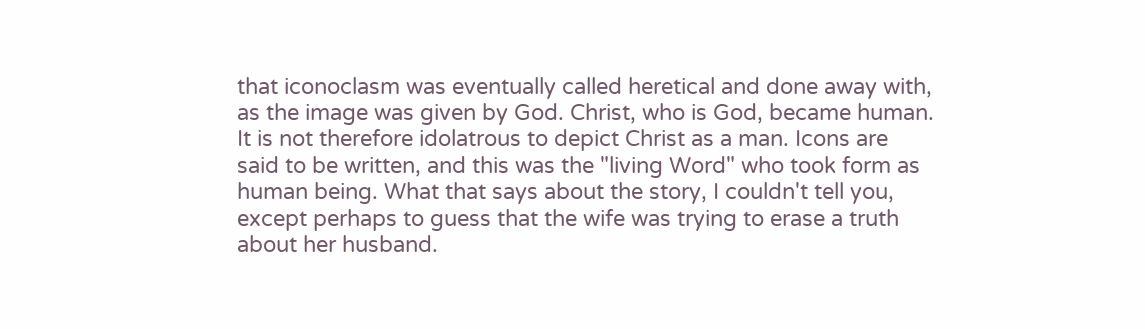that iconoclasm was eventually called heretical and done away with, as the image was given by God. Christ, who is God, became human. It is not therefore idolatrous to depict Christ as a man. Icons are said to be written, and this was the "living Word" who took form as human being. What that says about the story, I couldn't tell you, except perhaps to guess that the wife was trying to erase a truth about her husband.